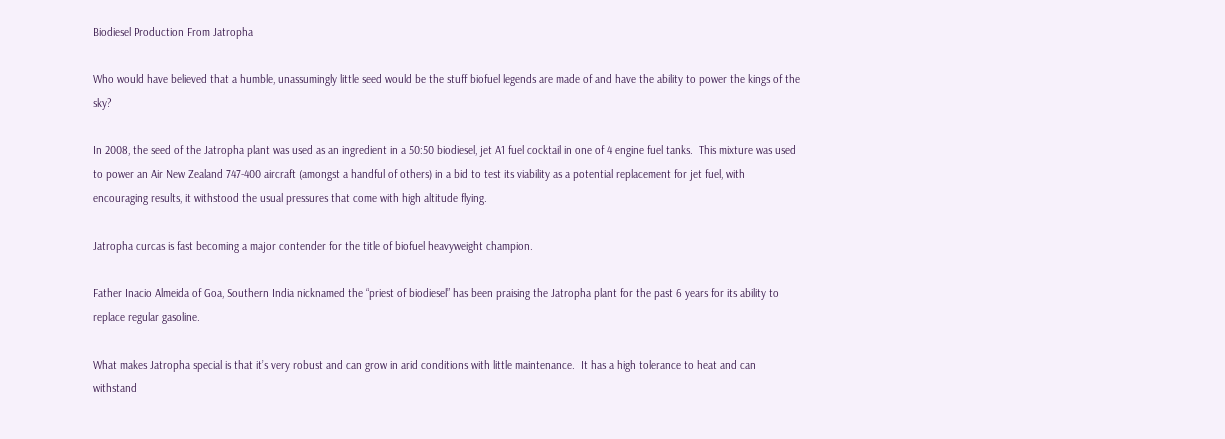Biodiesel Production From Jatropha

Who would have believed that a humble, unassumingly little seed would be the stuff biofuel legends are made of and have the ability to power the kings of the sky?

In 2008, the seed of the Jatropha plant was used as an ingredient in a 50:50 biodiesel, jet A1 fuel cocktail in one of 4 engine fuel tanks.  This mixture was used to power an Air New Zealand 747-400 aircraft (amongst a handful of others) in a bid to test its viability as a potential replacement for jet fuel, with encouraging results, it withstood the usual pressures that come with high altitude flying.

Jatropha curcas is fast becoming a major contender for the title of biofuel heavyweight champion.

Father Inacio Almeida of Goa, Southern India nicknamed the “priest of biodiesel” has been praising the Jatropha plant for the past 6 years for its ability to replace regular gasoline.

What makes Jatropha special is that it’s very robust and can grow in arid conditions with little maintenance.  It has a high tolerance to heat and can withstand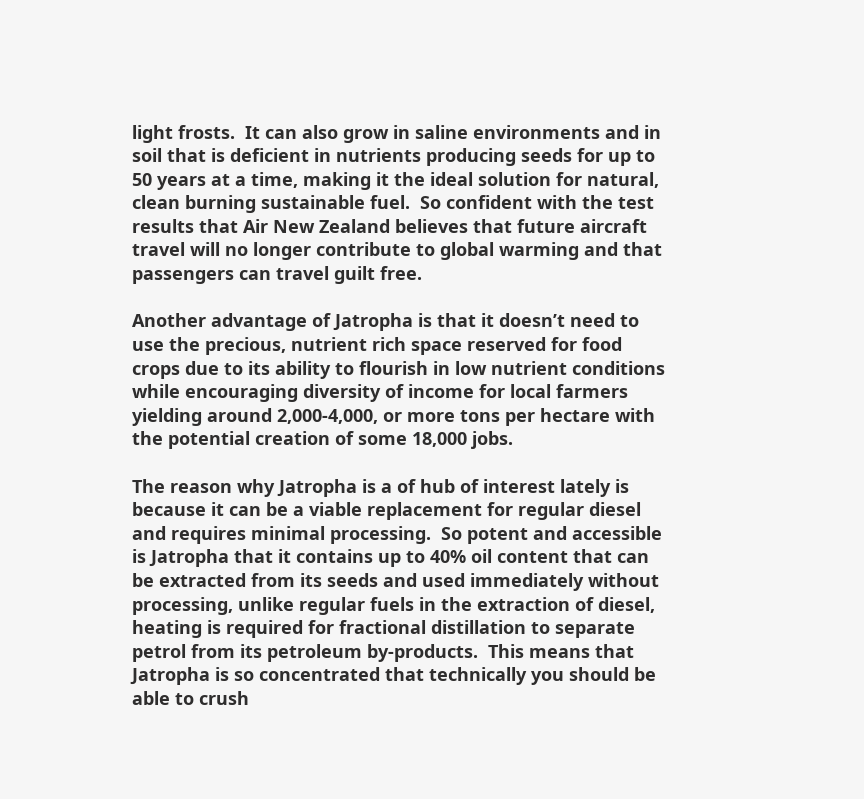light frosts.  It can also grow in saline environments and in soil that is deficient in nutrients producing seeds for up to 50 years at a time, making it the ideal solution for natural, clean burning sustainable fuel.  So confident with the test results that Air New Zealand believes that future aircraft travel will no longer contribute to global warming and that passengers can travel guilt free.

Another advantage of Jatropha is that it doesn’t need to use the precious, nutrient rich space reserved for food crops due to its ability to flourish in low nutrient conditions while encouraging diversity of income for local farmers yielding around 2,000-4,000, or more tons per hectare with the potential creation of some 18,000 jobs.

The reason why Jatropha is a of hub of interest lately is because it can be a viable replacement for regular diesel and requires minimal processing.  So potent and accessible is Jatropha that it contains up to 40% oil content that can be extracted from its seeds and used immediately without processing, unlike regular fuels in the extraction of diesel, heating is required for fractional distillation to separate petrol from its petroleum by-products.  This means that Jatropha is so concentrated that technically you should be able to crush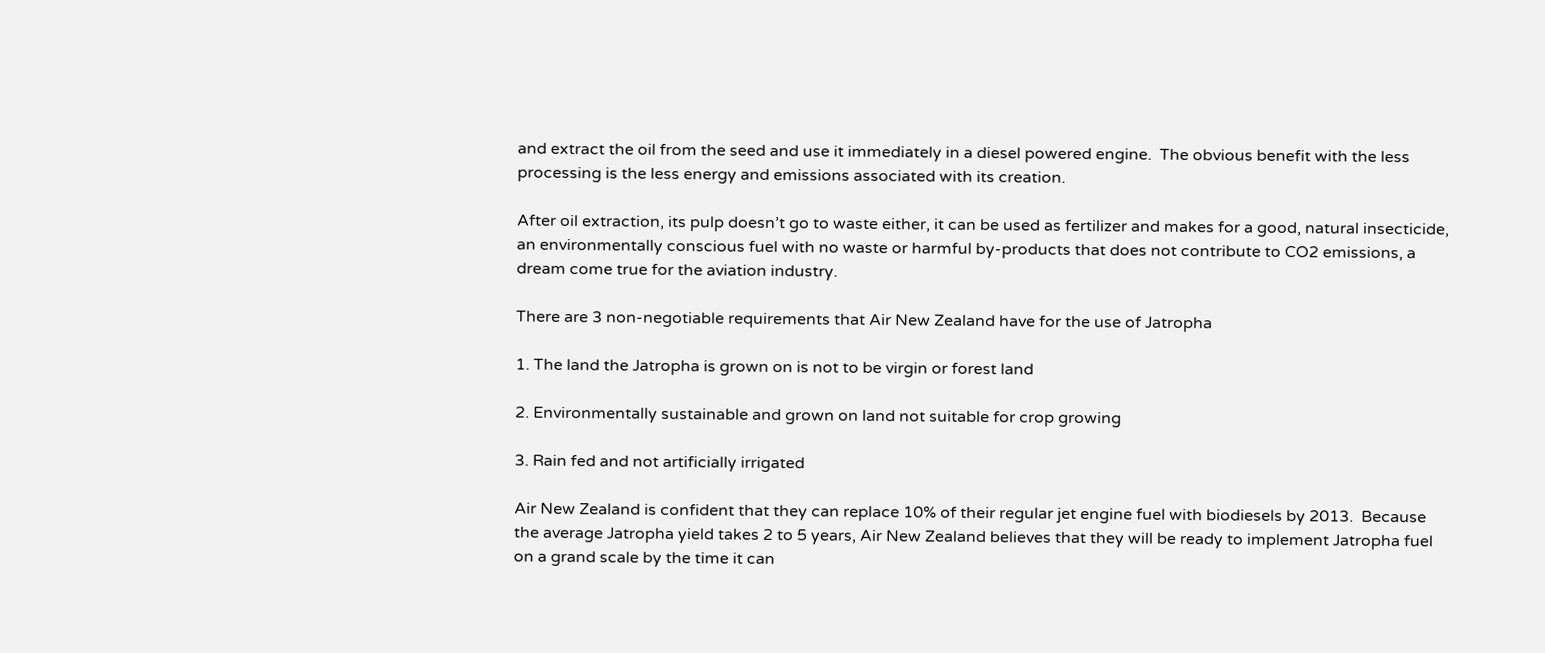and extract the oil from the seed and use it immediately in a diesel powered engine.  The obvious benefit with the less processing is the less energy and emissions associated with its creation.

After oil extraction, its pulp doesn’t go to waste either, it can be used as fertilizer and makes for a good, natural insecticide, an environmentally conscious fuel with no waste or harmful by-products that does not contribute to CO2 emissions, a dream come true for the aviation industry.

There are 3 non-negotiable requirements that Air New Zealand have for the use of Jatropha

1. The land the Jatropha is grown on is not to be virgin or forest land

2. Environmentally sustainable and grown on land not suitable for crop growing

3. Rain fed and not artificially irrigated

Air New Zealand is confident that they can replace 10% of their regular jet engine fuel with biodiesels by 2013.  Because the average Jatropha yield takes 2 to 5 years, Air New Zealand believes that they will be ready to implement Jatropha fuel on a grand scale by the time it can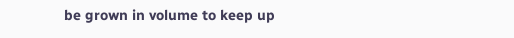be grown in volume to keep up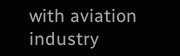with aviation industry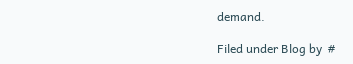demand.

Filed under Blog by  #